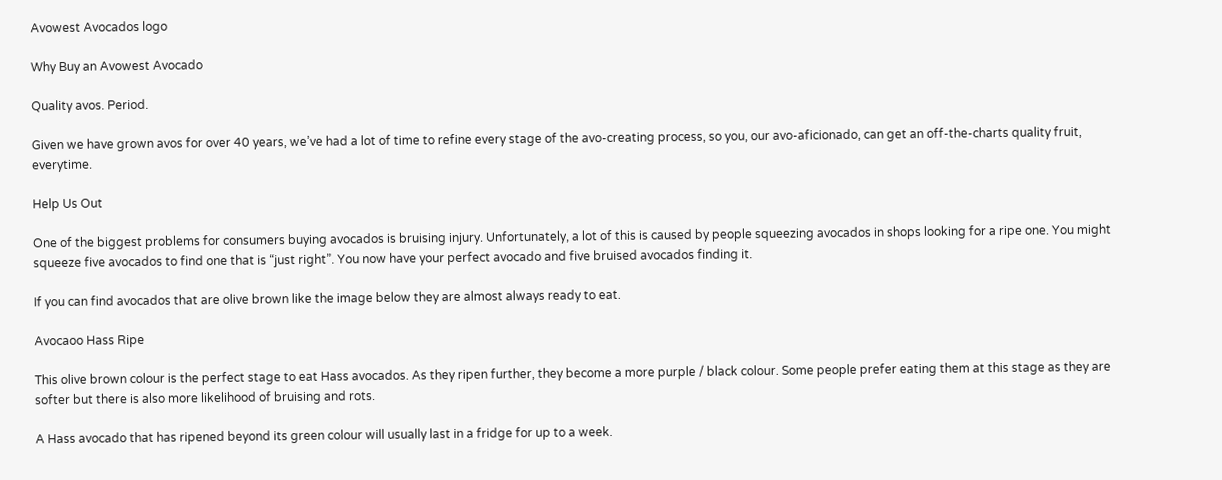Avowest Avocados logo

Why Buy an Avowest Avocado

Quality avos. Period.

Given we have grown avos for over 40 years, we’ve had a lot of time to refine every stage of the avo-creating process, so you, our avo-aficionado, can get an off-the-charts quality fruit, everytime.

Help Us Out

One of the biggest problems for consumers buying avocados is bruising injury. Unfortunately, a lot of this is caused by people squeezing avocados in shops looking for a ripe one. You might squeeze five avocados to find one that is “just right”. You now have your perfect avocado and five bruised avocados finding it.

If you can find avocados that are olive brown like the image below they are almost always ready to eat.

Avocaoo Hass Ripe

This olive brown colour is the perfect stage to eat Hass avocados. As they ripen further, they become a more purple / black colour. Some people prefer eating them at this stage as they are softer but there is also more likelihood of bruising and rots.

A Hass avocado that has ripened beyond its green colour will usually last in a fridge for up to a week.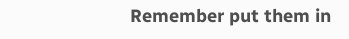Remember put them in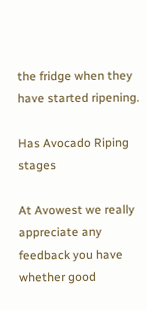the fridge when they have started ripening.

Has Avocado Riping stages

At Avowest we really appreciate any feedback you have whether good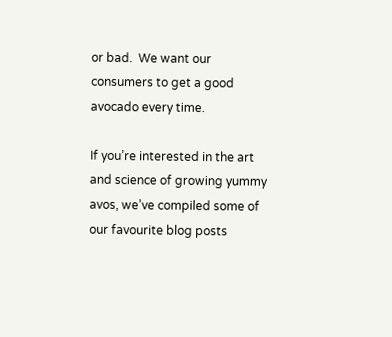or bad.  We want our consumers to get a good avocado every time.

If you’re interested in the art and science of growing yummy avos, we’ve compiled some of our favourite blog posts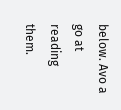below. Avo a go at reading them.